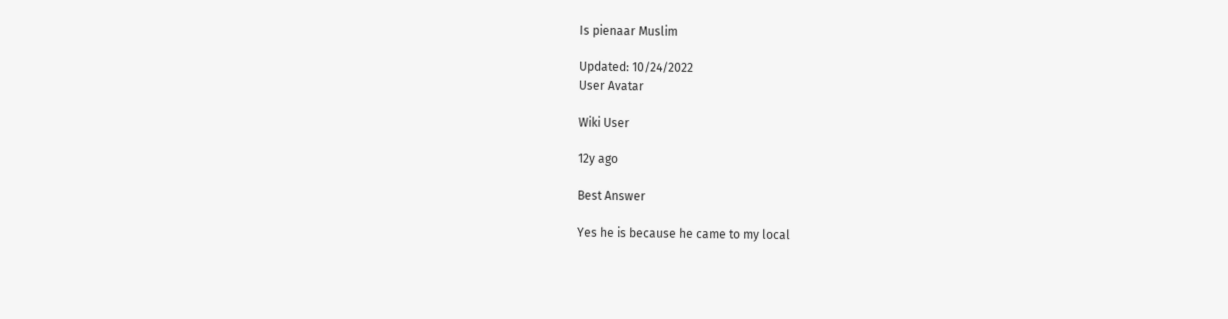Is pienaar Muslim

Updated: 10/24/2022
User Avatar

Wiki User

12y ago

Best Answer

Yes he is because he came to my local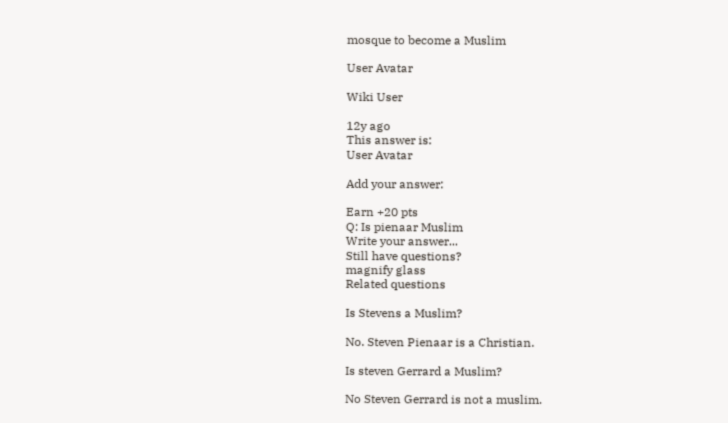mosque to become a Muslim

User Avatar

Wiki User

12y ago
This answer is:
User Avatar

Add your answer:

Earn +20 pts
Q: Is pienaar Muslim
Write your answer...
Still have questions?
magnify glass
Related questions

Is Stevens a Muslim?

No. Steven Pienaar is a Christian.

Is steven Gerrard a Muslim?

No Steven Gerrard is not a muslim.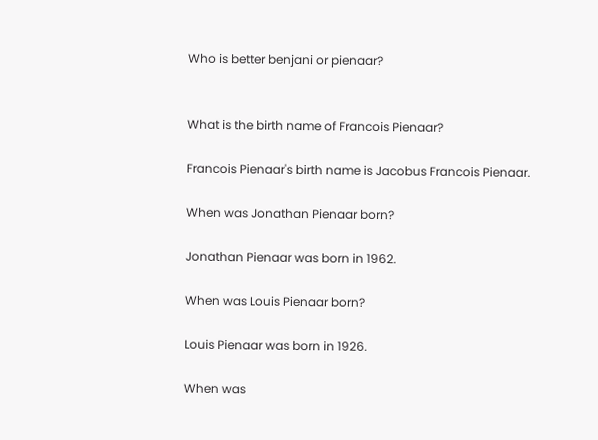Who is better benjani or pienaar?


What is the birth name of Francois Pienaar?

Francois Pienaar's birth name is Jacobus Francois Pienaar.

When was Jonathan Pienaar born?

Jonathan Pienaar was born in 1962.

When was Louis Pienaar born?

Louis Pienaar was born in 1926.

When was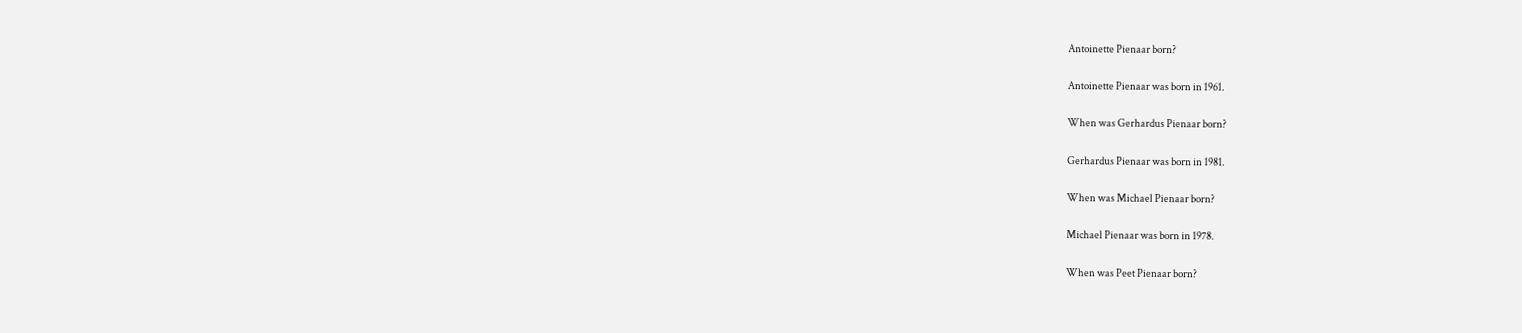Antoinette Pienaar born?

Antoinette Pienaar was born in 1961.

When was Gerhardus Pienaar born?

Gerhardus Pienaar was born in 1981.

When was Michael Pienaar born?

Michael Pienaar was born in 1978.

When was Peet Pienaar born?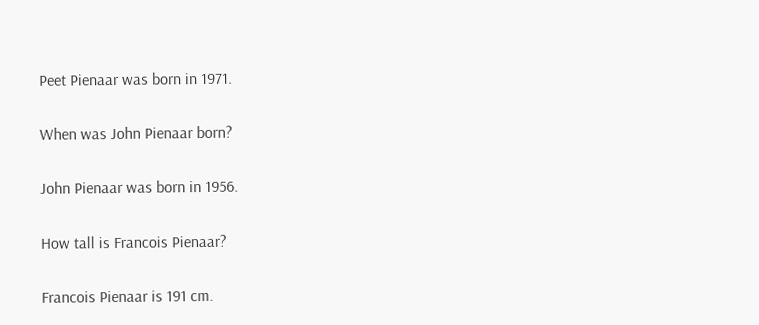Peet Pienaar was born in 1971.

When was John Pienaar born?

John Pienaar was born in 1956.

How tall is Francois Pienaar?

Francois Pienaar is 191 cm.